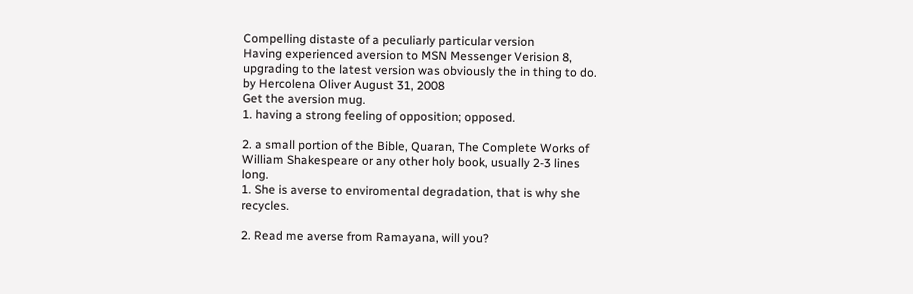Compelling distaste of a peculiarly particular version
Having experienced aversion to MSN Messenger Verision 8, upgrading to the latest version was obviously the in thing to do.
by Hercolena Oliver August 31, 2008
Get the aversion mug.
1. having a strong feeling of opposition; opposed.

2. a small portion of the Bible, Quaran, The Complete Works of William Shakespeare or any other holy book, usually 2-3 lines long.
1. She is averse to enviromental degradation, that is why she recycles.

2. Read me averse from Ramayana, will you?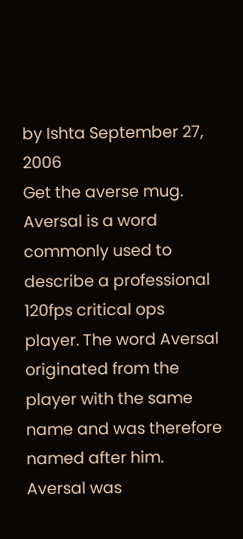by Ishta September 27, 2006
Get the averse mug.
Aversal is a word commonly used to describe a professional 120fps critical ops player. The word Aversal originated from the player with the same name and was therefore named after him. Aversal was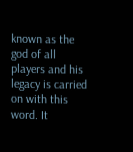known as the god of all players and his legacy is carried on with this word. It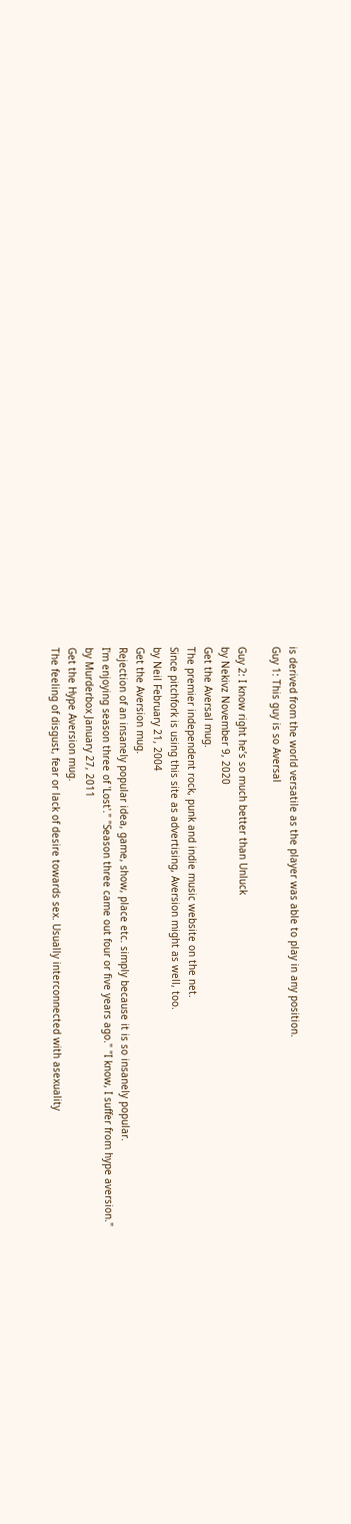is derived from the world versatile as the player was able to play in any position.
Guy 1: This guy is so Aversal

Guy 2: I know right he’s so much better than Unluck
by Nekivz November 9, 2020
Get the Aversal mug.
The premier independent rock, punk and indie music website on the net.
Since pitchfork is using this site as advertising, Aversion might as well, too.
by Neil February 21, 2004
Get the Aversion mug.
Rejection of an insanely popular idea, game, show, place etc. simply because it is so insanely popular.
I'm enjoying season three of 'Lost'." "Season three came out four or five years ago." "I know, I suffer from hype aversion."
by Murderbox January 27, 2011
Get the Hype Aversion mug.
The feeling of disgust, fear or lack of desire towards sex. Usually interconnected with asexuality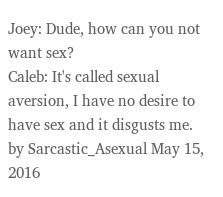Joey: Dude, how can you not want sex?
Caleb: It's called sexual aversion, I have no desire to have sex and it disgusts me.
by Sarcastic_Asexual May 15, 2016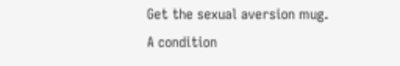Get the sexual aversion mug.
A condition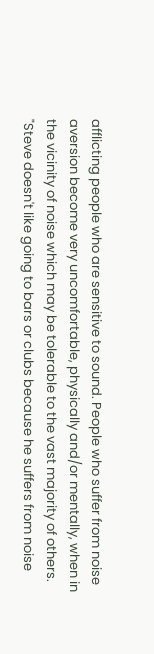afflicting people who are sensitive to sound. People who suffer from noise aversion become very uncomfortable, physically and/or mentally, when in the vicinity of noise which may be tolerable to the vast majority of others.
"Steve doesn't like going to bars or clubs because he suffers from noise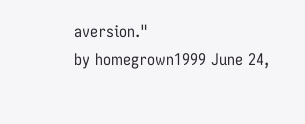aversion."
by homegrown1999 June 24,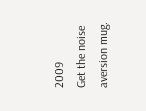2009
Get the noise aversion mug.